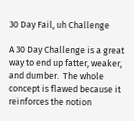30 Day Fail, uh Challenge

A 30 Day Challenge is a great way to end up fatter, weaker, and dumber.  The whole concept is flawed because it reinforces the notion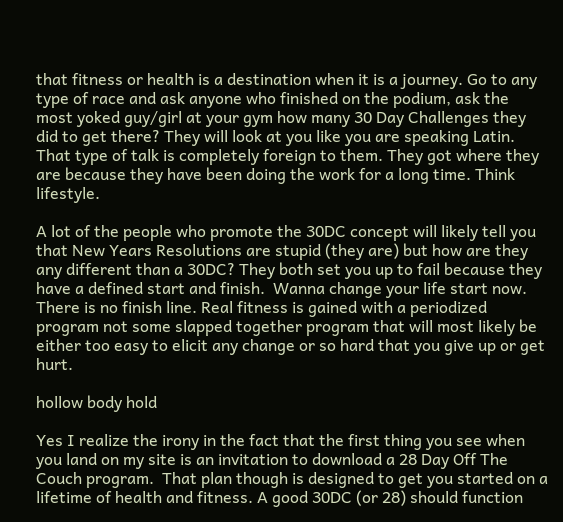that fitness or health is a destination when it is a journey. Go to any type of race and ask anyone who finished on the podium, ask the most yoked guy/girl at your gym how many 30 Day Challenges they did to get there? They will look at you like you are speaking Latin. That type of talk is completely foreign to them. They got where they are because they have been doing the work for a long time. Think lifestyle.

A lot of the people who promote the 30DC concept will likely tell you that New Years Resolutions are stupid (they are) but how are they any different than a 30DC? They both set you up to fail because they have a defined start and finish.  Wanna change your life start now. There is no finish line. Real fitness is gained with a periodized program not some slapped together program that will most likely be either too easy to elicit any change or so hard that you give up or get hurt.

hollow body hold

Yes I realize the irony in the fact that the first thing you see when you land on my site is an invitation to download a 28 Day Off The Couch program.  That plan though is designed to get you started on a lifetime of health and fitness. A good 30DC (or 28) should function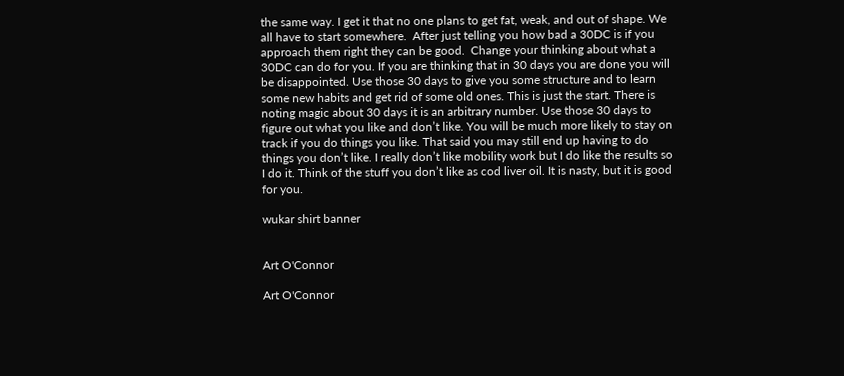the same way. I get it that no one plans to get fat, weak, and out of shape. We all have to start somewhere.  After just telling you how bad a 30DC is if you approach them right they can be good.  Change your thinking about what a 30DC can do for you. If you are thinking that in 30 days you are done you will be disappointed. Use those 30 days to give you some structure and to learn some new habits and get rid of some old ones. This is just the start. There is noting magic about 30 days it is an arbitrary number. Use those 30 days to figure out what you like and don’t like. You will be much more likely to stay on track if you do things you like. That said you may still end up having to do things you don’t like. I really don’t like mobility work but I do like the results so I do it. Think of the stuff you don’t like as cod liver oil. It is nasty, but it is good for you.

wukar shirt banner


Art O'Connor

Art O'Connor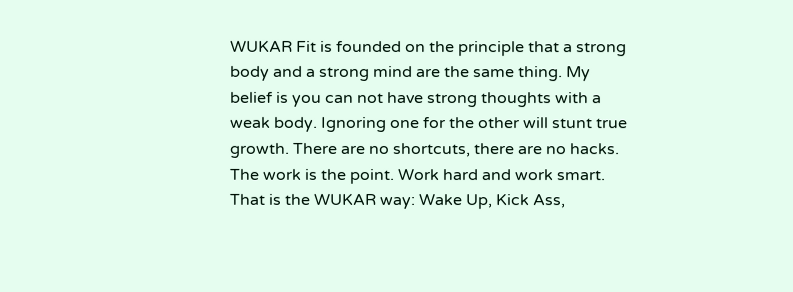WUKAR Fit is founded on the principle that a strong body and a strong mind are the same thing. My belief is you can not have strong thoughts with a weak body. Ignoring one for the other will stunt true growth. There are no shortcuts, there are no hacks. The work is the point. Work hard and work smart. That is the WUKAR way: Wake Up, Kick Ass,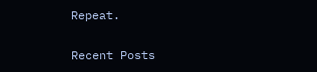Repeat.

Recent Posts